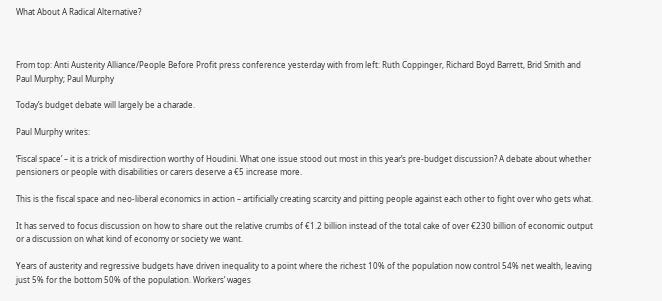What About A Radical Alternative?



From top: Anti Austerity Alliance/People Before Profit press conference yesterday with from left: Ruth Coppinger, Richard Boyd Barrett, Brid Smith and Paul Murphy; Paul Murphy

Today’s budget debate will largely be a charade.

Paul Murphy writes:

‘Fiscal space’ – it is a trick of misdirection worthy of Houdini. What one issue stood out most in this year’s pre-budget discussion? A debate about whether pensioners or people with disabilities or carers deserve a €5 increase more.

This is the fiscal space and neo-liberal economics in action – artificially creating scarcity and pitting people against each other to fight over who gets what.

It has served to focus discussion on how to share out the relative crumbs of €1.2 billion instead of the total cake of over €230 billion of economic output or a discussion on what kind of economy or society we want.

Years of austerity and regressive budgets have driven inequality to a point where the richest 10% of the population now control 54% net wealth, leaving just 5% for the bottom 50% of the population. Workers’ wages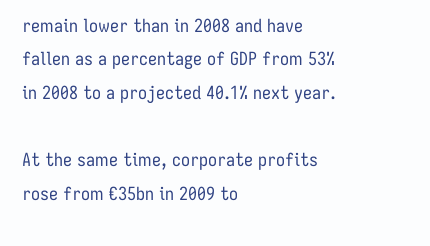remain lower than in 2008 and have fallen as a percentage of GDP from 53% in 2008 to a projected 40.1% next year.

At the same time, corporate profits rose from €35bn in 2009 to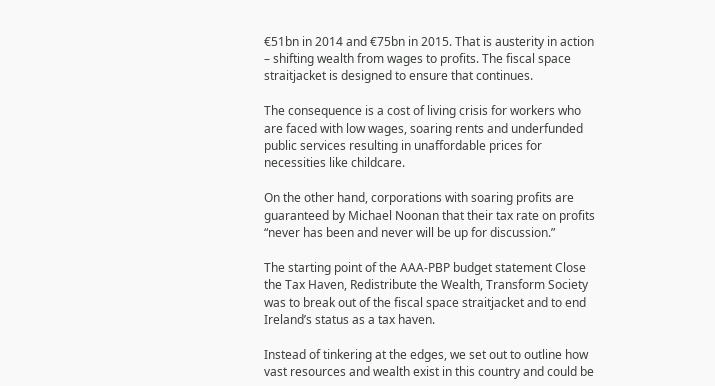€51bn in 2014 and €75bn in 2015. That is austerity in action – shifting wealth from wages to profits. The fiscal space straitjacket is designed to ensure that continues.

The consequence is a cost of living crisis for workers who are faced with low wages, soaring rents and underfunded public services resulting in unaffordable prices for necessities like childcare.

On the other hand, corporations with soaring profits are guaranteed by Michael Noonan that their tax rate on profits “never has been and never will be up for discussion.”

The starting point of the AAA-PBP budget statement Close the Tax Haven, Redistribute the Wealth, Transform Society was to break out of the fiscal space straitjacket and to end Ireland’s status as a tax haven.

Instead of tinkering at the edges, we set out to outline how vast resources and wealth exist in this country and could be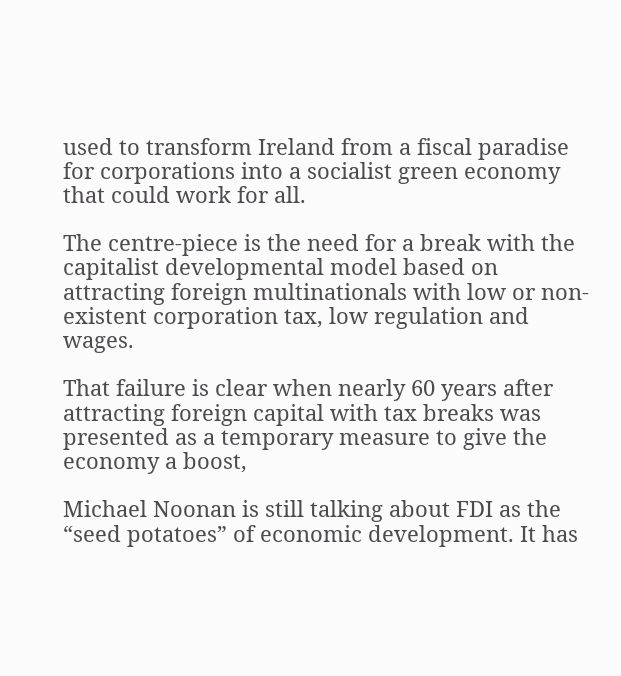used to transform Ireland from a fiscal paradise for corporations into a socialist green economy that could work for all.

The centre-piece is the need for a break with the capitalist developmental model based on attracting foreign multinationals with low or non-existent corporation tax, low regulation and wages.

That failure is clear when nearly 60 years after attracting foreign capital with tax breaks was presented as a temporary measure to give the economy a boost,

Michael Noonan is still talking about FDI as the “seed potatoes” of economic development. It has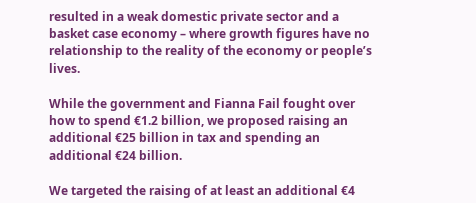resulted in a weak domestic private sector and a basket case economy – where growth figures have no relationship to the reality of the economy or people’s lives.

While the government and Fianna Fail fought over how to spend €1.2 billion, we proposed raising an additional €25 billion in tax and spending an additional €24 billion.

We targeted the raising of at least an additional €4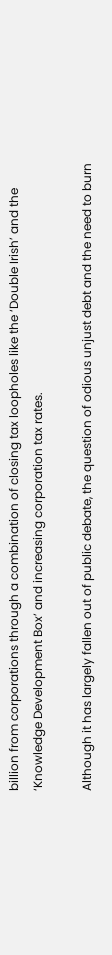billion from corporations through a combination of closing tax loopholes like the ‘Double Irish’ and the ‘Knowledge Development Box’ and increasing corporation tax rates.

Although it has largely fallen out of public debate, the question of odious unjust debt and the need to burn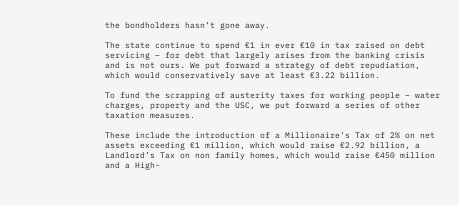the bondholders hasn’t gone away.

The state continue to spend €1 in ever €10 in tax raised on debt servicing – for debt that largely arises from the banking crisis and is not ours. We put forward a strategy of debt repudiation, which would conservatively save at least €3.22 billion.

To fund the scrapping of austerity taxes for working people – water charges, property and the USC, we put forward a series of other taxation measures.

These include the introduction of a Millionaire’s Tax of 2% on net assets exceeding €1 million, which would raise €2.92 billion, a Landlord’s Tax on non family homes, which would raise €450 million and a High-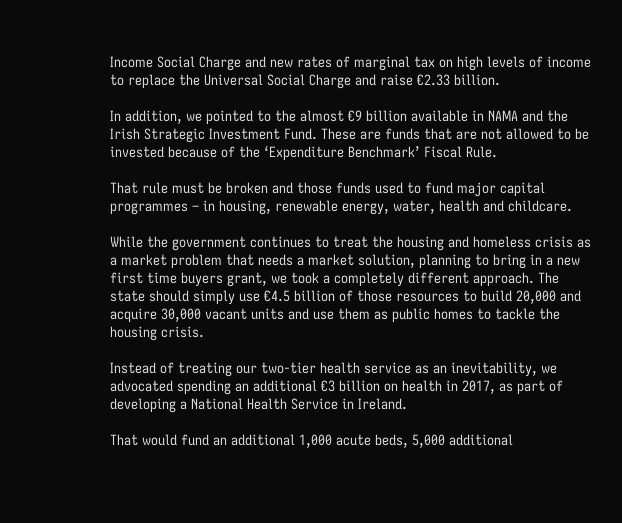Income Social Charge and new rates of marginal tax on high levels of income to replace the Universal Social Charge and raise €2.33 billion.

In addition, we pointed to the almost €9 billion available in NAMA and the Irish Strategic Investment Fund. These are funds that are not allowed to be invested because of the ‘Expenditure Benchmark’ Fiscal Rule.

That rule must be broken and those funds used to fund major capital programmes – in housing, renewable energy, water, health and childcare.

While the government continues to treat the housing and homeless crisis as a market problem that needs a market solution, planning to bring in a new first time buyers grant, we took a completely different approach. The state should simply use €4.5 billion of those resources to build 20,000 and acquire 30,000 vacant units and use them as public homes to tackle the housing crisis.

Instead of treating our two-tier health service as an inevitability, we advocated spending an additional €3 billion on health in 2017, as part of developing a National Health Service in Ireland.

That would fund an additional 1,000 acute beds, 5,000 additional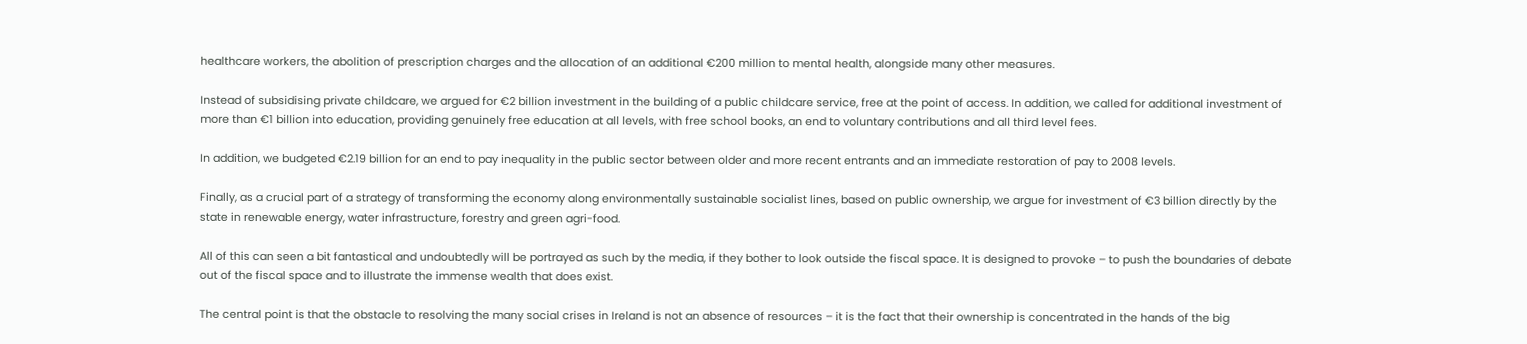healthcare workers, the abolition of prescription charges and the allocation of an additional €200 million to mental health, alongside many other measures.

Instead of subsidising private childcare, we argued for €2 billion investment in the building of a public childcare service, free at the point of access. In addition, we called for additional investment of more than €1 billion into education, providing genuinely free education at all levels, with free school books, an end to voluntary contributions and all third level fees.

In addition, we budgeted €2.19 billion for an end to pay inequality in the public sector between older and more recent entrants and an immediate restoration of pay to 2008 levels.

Finally, as a crucial part of a strategy of transforming the economy along environmentally sustainable socialist lines, based on public ownership, we argue for investment of €3 billion directly by the state in renewable energy, water infrastructure, forestry and green agri-food.

All of this can seen a bit fantastical and undoubtedly will be portrayed as such by the media, if they bother to look outside the fiscal space. It is designed to provoke – to push the boundaries of debate out of the fiscal space and to illustrate the immense wealth that does exist.

The central point is that the obstacle to resolving the many social crises in Ireland is not an absence of resources – it is the fact that their ownership is concentrated in the hands of the big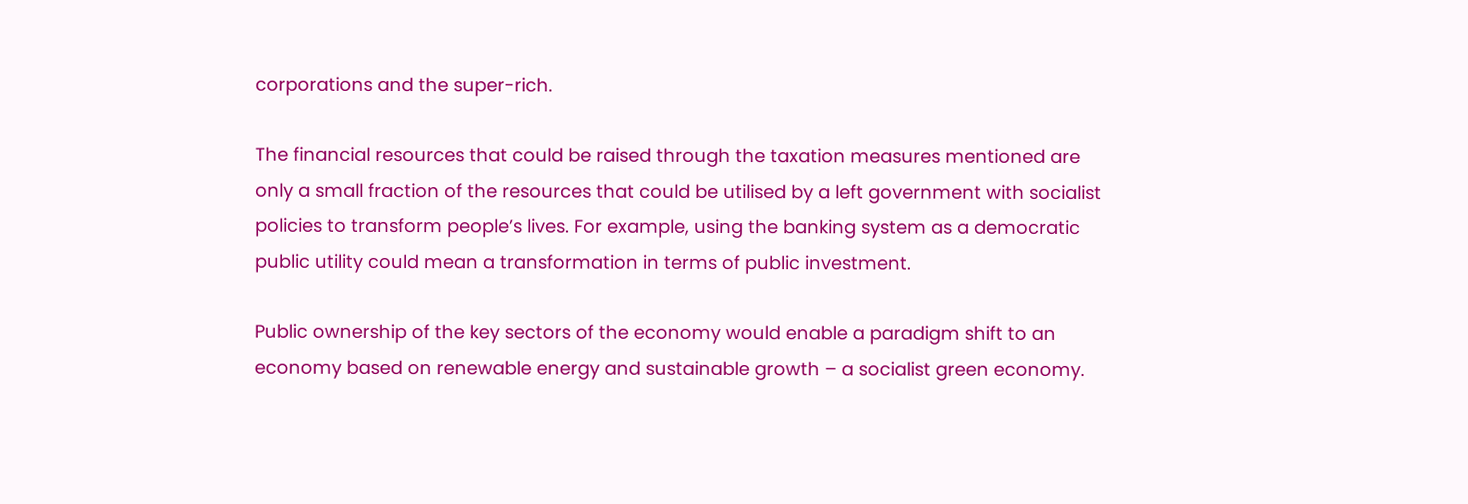corporations and the super-rich.

The financial resources that could be raised through the taxation measures mentioned are only a small fraction of the resources that could be utilised by a left government with socialist policies to transform people’s lives. For example, using the banking system as a democratic public utility could mean a transformation in terms of public investment.

Public ownership of the key sectors of the economy would enable a paradigm shift to an economy based on renewable energy and sustainable growth – a socialist green economy.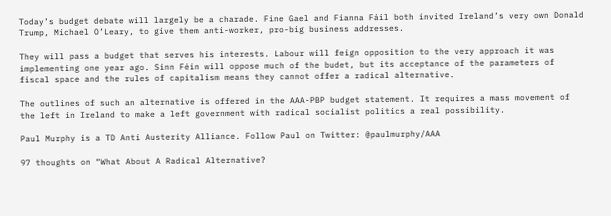Today’s budget debate will largely be a charade. Fine Gael and Fianna Fáil both invited Ireland’s very own Donald Trump, Michael O’Leary, to give them anti-worker, pro-big business addresses.

They will pass a budget that serves his interests. Labour will feign opposition to the very approach it was implementing one year ago. Sinn Féin will oppose much of the budet, but its acceptance of the parameters of fiscal space and the rules of capitalism means they cannot offer a radical alternative.

The outlines of such an alternative is offered in the AAA-PBP budget statement. It requires a mass movement of the left in Ireland to make a left government with radical socialist politics a real possibility.

Paul Murphy is a TD Anti Austerity Alliance. Follow Paul on Twitter: @paulmurphy/AAA

97 thoughts on “What About A Radical Alternative?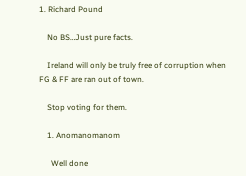1. Richard Pound

    No BS…Just pure facts.

    Ireland will only be truly free of corruption when FG & FF are ran out of town.

    Stop voting for them.

    1. Anomanomanom

      Well done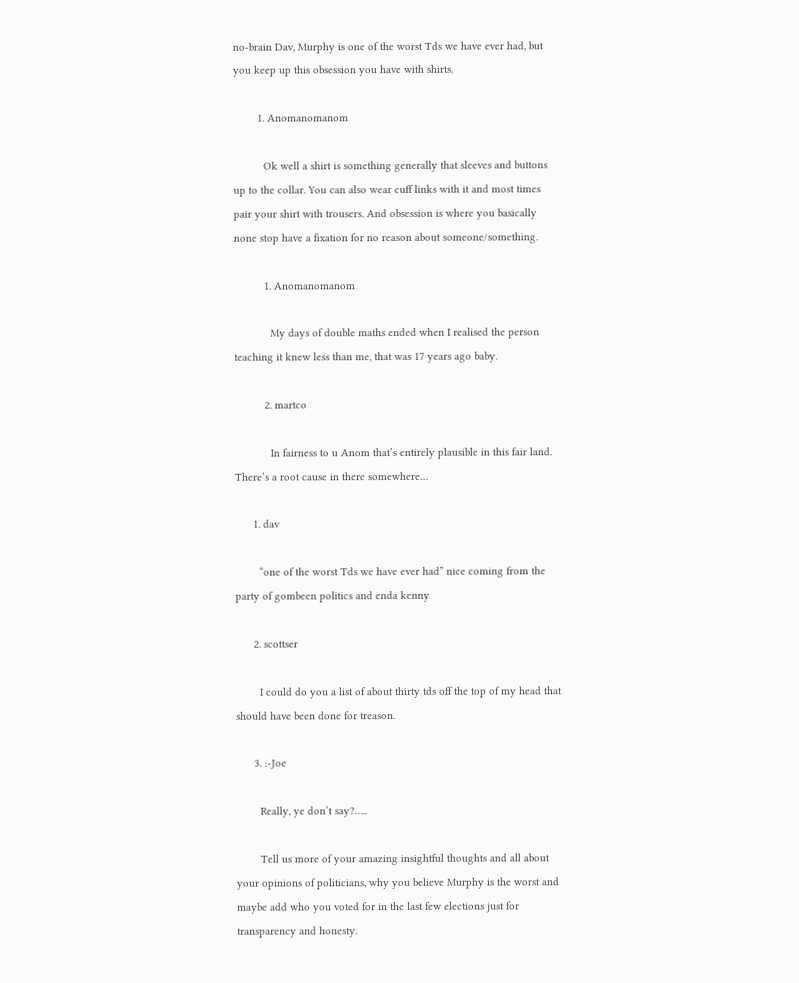no-brain Dav, Murphy is one of the worst Tds we have ever had, but you keep up this obsession you have with shirts.

        1. Anomanomanom

          Ok well a shirt is something generally that sleeves and buttons up to the collar. You can also wear cuff links with it and most times pair your shirt with trousers. And obsession is where you basically none stop have a fixation for no reason about someone/something.

          1. Anomanomanom

            My days of double maths ended when I realised the person teaching it knew less than me, that was 17 years ago baby.

          2. martco

            In fairness to u Anom that’s entirely plausible in this fair land. There’s a root cause in there somewhere…

      1. dav

        “one of the worst Tds we have ever had” nice coming from the party of gombeen politics and enda kenny

      2. scottser

        I could do you a list of about thirty tds off the top of my head that should have been done for treason.

      3. :-Joe

        Really, ye don’t say?…..

        Tell us more of your amazing insightful thoughts and all about your opinions of politicians, why you believe Murphy is the worst and maybe add who you voted for in the last few elections just for transparency and honesty.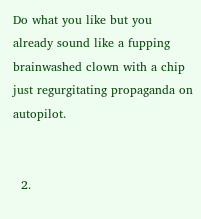Do what you like but you already sound like a fupping brainwashed clown with a chip just regurgitating propaganda on autopilot.


  2.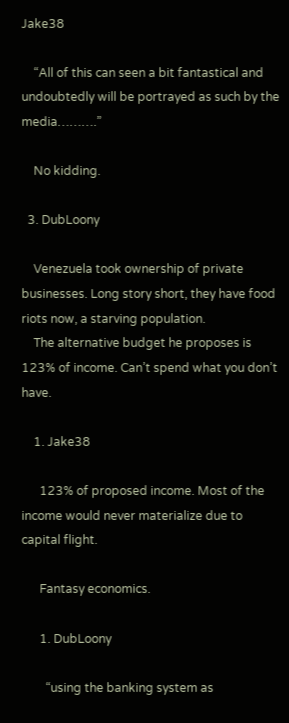Jake38

    “All of this can seen a bit fantastical and undoubtedly will be portrayed as such by the media……….”

    No kidding.

  3. DubLoony

    Venezuela took ownership of private businesses. Long story short, they have food riots now, a starving population.
    The alternative budget he proposes is 123% of income. Can’t spend what you don’t have.

    1. Jake38

      123% of proposed income. Most of the income would never materialize due to capital flight.

      Fantasy economics.

      1. DubLoony

        “using the banking system as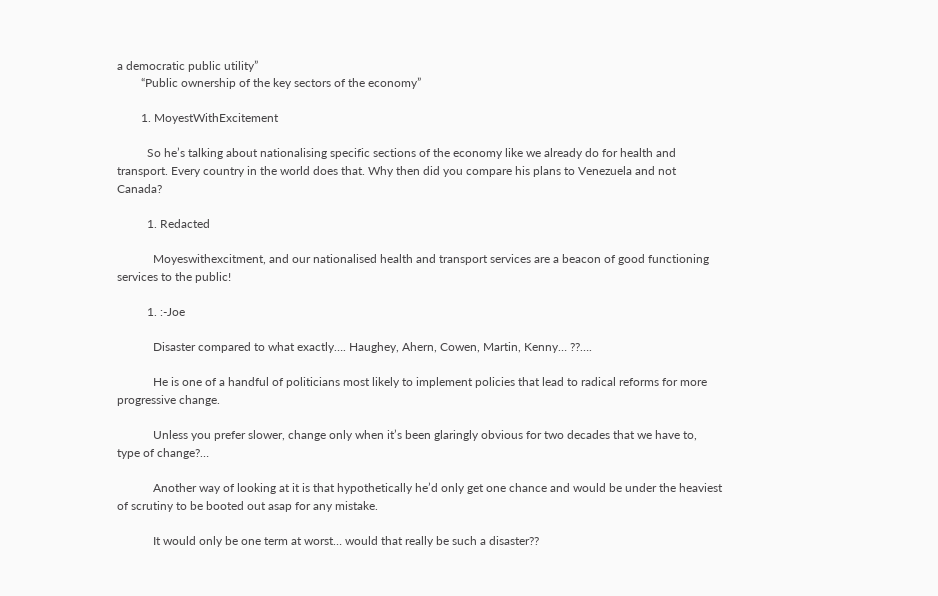a democratic public utility”
        “Public ownership of the key sectors of the economy”

        1. MoyestWithExcitement

          So he’s talking about nationalising specific sections of the economy like we already do for health and transport. Every country in the world does that. Why then did you compare his plans to Venezuela and not Canada?

          1. Redacted

            Moyeswithexcitment, and our nationalised health and transport services are a beacon of good functioning services to the public!

          1. :-Joe

            Disaster compared to what exactly…. Haughey, Ahern, Cowen, Martin, Kenny… ??….

            He is one of a handful of politicians most likely to implement policies that lead to radical reforms for more progressive change.

            Unless you prefer slower, change only when it’s been glaringly obvious for two decades that we have to, type of change?…

            Another way of looking at it is that hypothetically he’d only get one chance and would be under the heaviest of scrutiny to be booted out asap for any mistake.

            It would only be one term at worst… would that really be such a disaster??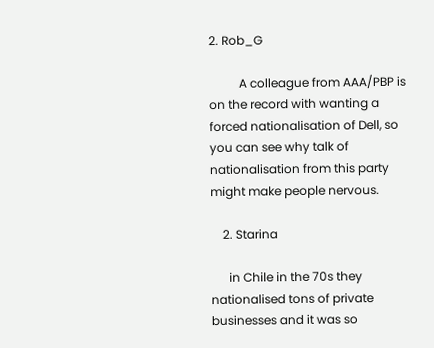2. Rob_G

          A colleague from AAA/PBP is on the record with wanting a forced nationalisation of Dell, so you can see why talk of nationalisation from this party might make people nervous.

    2. Starina

      in Chile in the 70s they nationalised tons of private businesses and it was so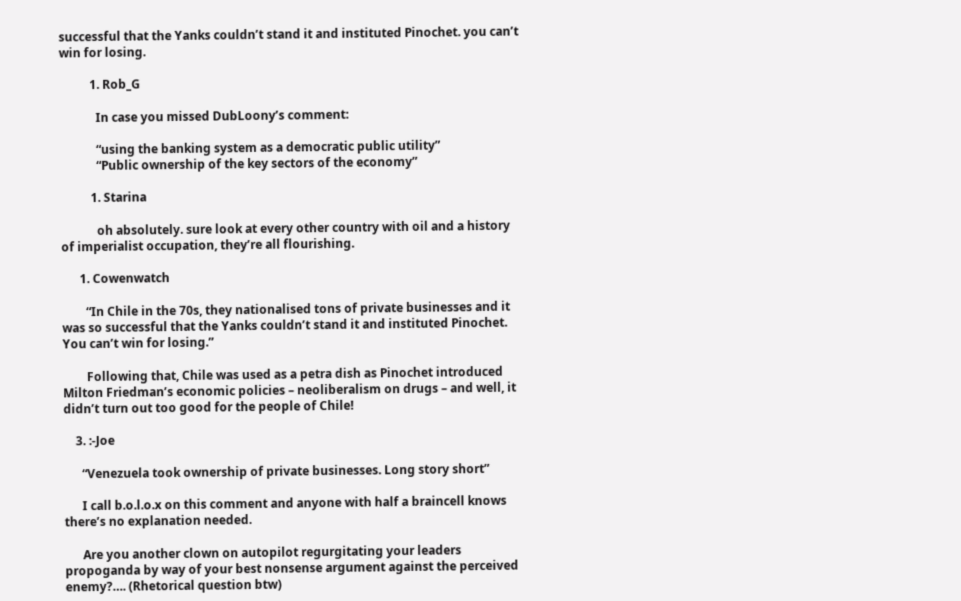successful that the Yanks couldn’t stand it and instituted Pinochet. you can’t win for losing.

          1. Rob_G

            In case you missed DubLoony’s comment:

            “using the banking system as a democratic public utility”
            “Public ownership of the key sectors of the economy”

          1. Starina

            oh absolutely. sure look at every other country with oil and a history of imperialist occupation, they’re all flourishing.

      1. Cowenwatch

        “In Chile in the 70s, they nationalised tons of private businesses and it was so successful that the Yanks couldn’t stand it and instituted Pinochet. You can’t win for losing.”

        Following that, Chile was used as a petra dish as Pinochet introduced Milton Friedman’s economic policies – neoliberalism on drugs – and well, it didn’t turn out too good for the people of Chile!

    3. :-Joe

      “Venezuela took ownership of private businesses. Long story short”

      I call b.o.l.o.x on this comment and anyone with half a braincell knows there’s no explanation needed.

      Are you another clown on autopilot regurgitating your leaders propoganda by way of your best nonsense argument against the perceived enemy?…. (Rhetorical question btw)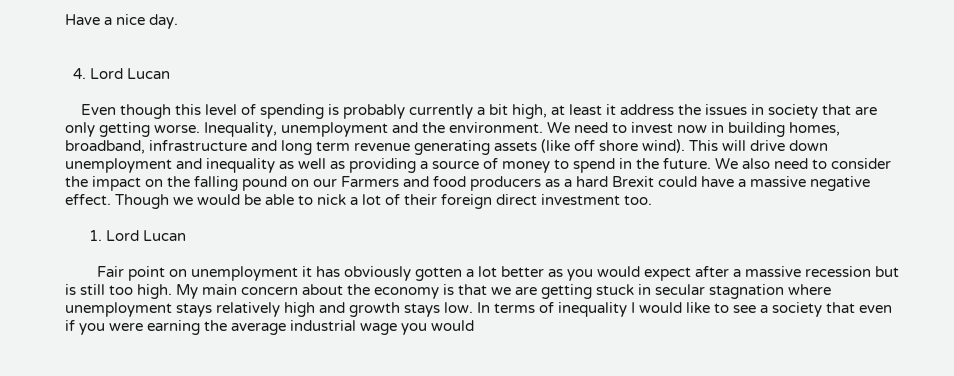Have a nice day.


  4. Lord Lucan

    Even though this level of spending is probably currently a bit high, at least it address the issues in society that are only getting worse. Inequality, unemployment and the environment. We need to invest now in building homes, broadband, infrastructure and long term revenue generating assets (like off shore wind). This will drive down unemployment and inequality as well as providing a source of money to spend in the future. We also need to consider the impact on the falling pound on our Farmers and food producers as a hard Brexit could have a massive negative effect. Though we would be able to nick a lot of their foreign direct investment too.

      1. Lord Lucan

        Fair point on unemployment it has obviously gotten a lot better as you would expect after a massive recession but is still too high. My main concern about the economy is that we are getting stuck in secular stagnation where unemployment stays relatively high and growth stays low. In terms of inequality I would like to see a society that even if you were earning the average industrial wage you would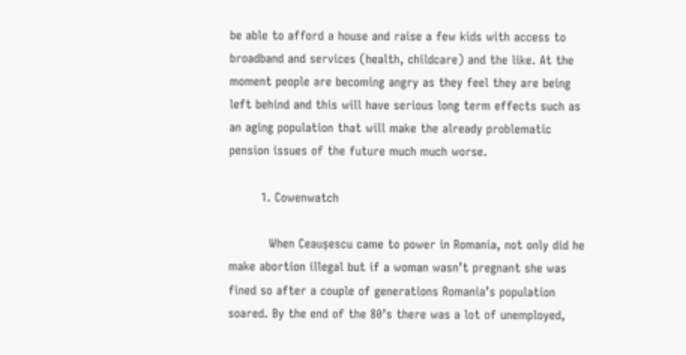be able to afford a house and raise a few kids with access to broadband and services (health, childcare) and the like. At the moment people are becoming angry as they feel they are being left behind and this will have serious long term effects such as an aging population that will make the already problematic pension issues of the future much much worse.

        1. Cowenwatch

          When Ceaușescu came to power in Romania, not only did he make abortion illegal but if a woman wasn’t pregnant she was fined so after a couple of generations Romania’s population soared. By the end of the 80’s there was a lot of unemployed,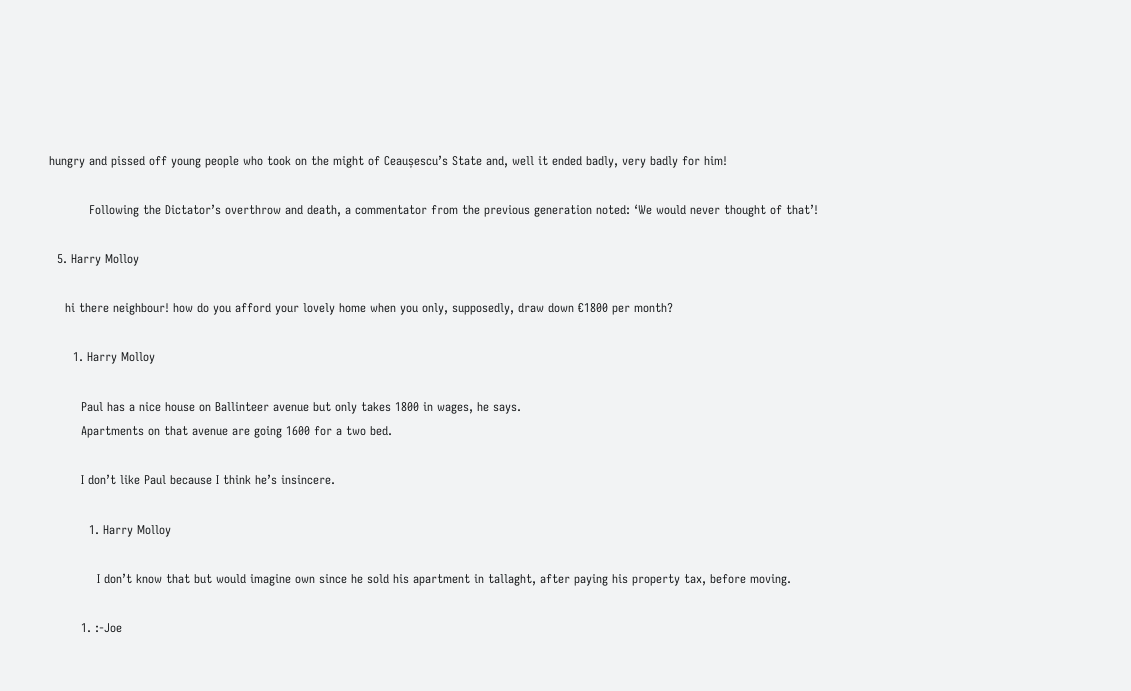hungry and pissed off young people who took on the might of Ceaușescu’s State and, well it ended badly, very badly for him!

          Following the Dictator’s overthrow and death, a commentator from the previous generation noted: ‘We would never thought of that’!

  5. Harry Molloy

    hi there neighbour! how do you afford your lovely home when you only, supposedly, draw down €1800 per month?

      1. Harry Molloy

        Paul has a nice house on Ballinteer avenue but only takes 1800 in wages, he says.
        Apartments on that avenue are going 1600 for a two bed.

        I don’t like Paul because I think he’s insincere.

          1. Harry Molloy

            I don’t know that but would imagine own since he sold his apartment in tallaght, after paying his property tax, before moving.

        1. :-Joe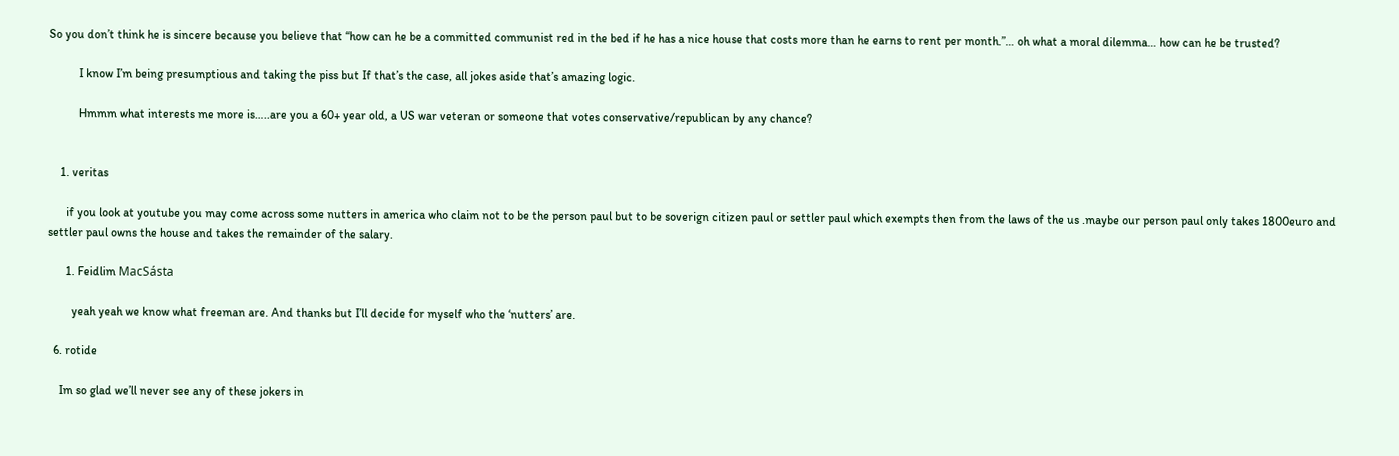So you don’t think he is sincere because you believe that “how can he be a committed communist red in the bed if he has a nice house that costs more than he earns to rent per month.”… oh what a moral dilemma… how can he be trusted?

          I know I’m being presumptious and taking the piss but If that’s the case, all jokes aside that’s amazing logic.

          Hmmm what interests me more is…..are you a 60+ year old, a US war veteran or someone that votes conservative/republican by any chance?


    1. veritas

      if you look at youtube you may come across some nutters in america who claim not to be the person paul but to be soverign citizen paul or settler paul which exempts then from the laws of the us .maybe our person paul only takes 1800euro and settler paul owns the house and takes the remainder of the salary.

      1. Feidlim MacSásta

        yeah yeah we know what freeman are. And thanks but I’ll decide for myself who the ‘nutters’ are.

  6. rotide

    Im so glad we’ll never see any of these jokers in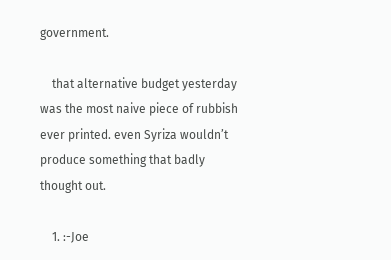government.

    that alternative budget yesterday was the most naive piece of rubbish ever printed. even Syriza wouldn’t produce something that badly thought out.

    1. :-Joe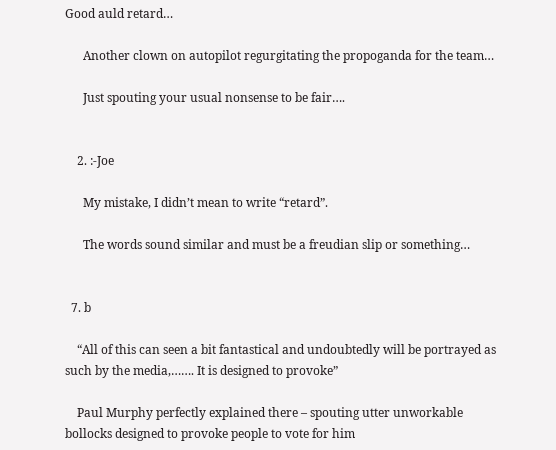Good auld retard…

      Another clown on autopilot regurgitating the propoganda for the team…

      Just spouting your usual nonsense to be fair….


    2. :-Joe

      My mistake, I didn’t mean to write “retard”.

      The words sound similar and must be a freudian slip or something…


  7. b

    “All of this can seen a bit fantastical and undoubtedly will be portrayed as such by the media,……. It is designed to provoke”

    Paul Murphy perfectly explained there – spouting utter unworkable bollocks designed to provoke people to vote for him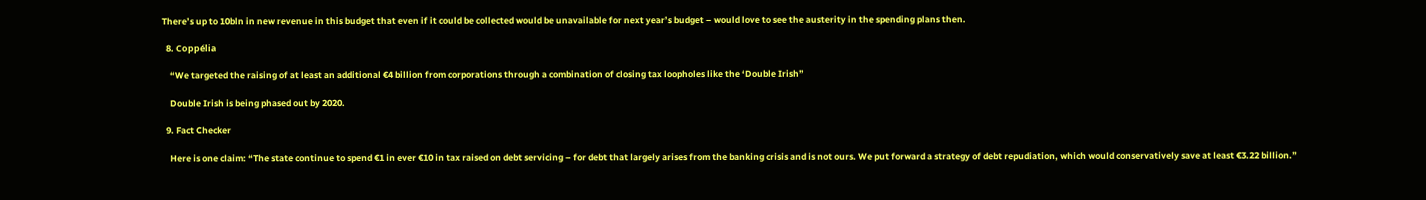There’s up to 10bln in new revenue in this budget that even if it could be collected would be unavailable for next year’s budget – would love to see the austerity in the spending plans then.

  8. Coppélia

    “We targeted the raising of at least an additional €4 billion from corporations through a combination of closing tax loopholes like the ‘Double Irish”

    Double Irish is being phased out by 2020.

  9. Fact Checker

    Here is one claim: “The state continue to spend €1 in ever €10 in tax raised on debt servicing – for debt that largely arises from the banking crisis and is not ours. We put forward a strategy of debt repudiation, which would conservatively save at least €3.22 billion.”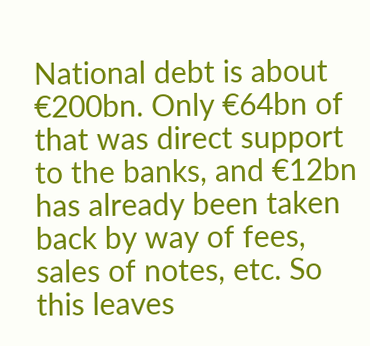National debt is about €200bn. Only €64bn of that was direct support to the banks, and €12bn has already been taken back by way of fees, sales of notes, etc. So this leaves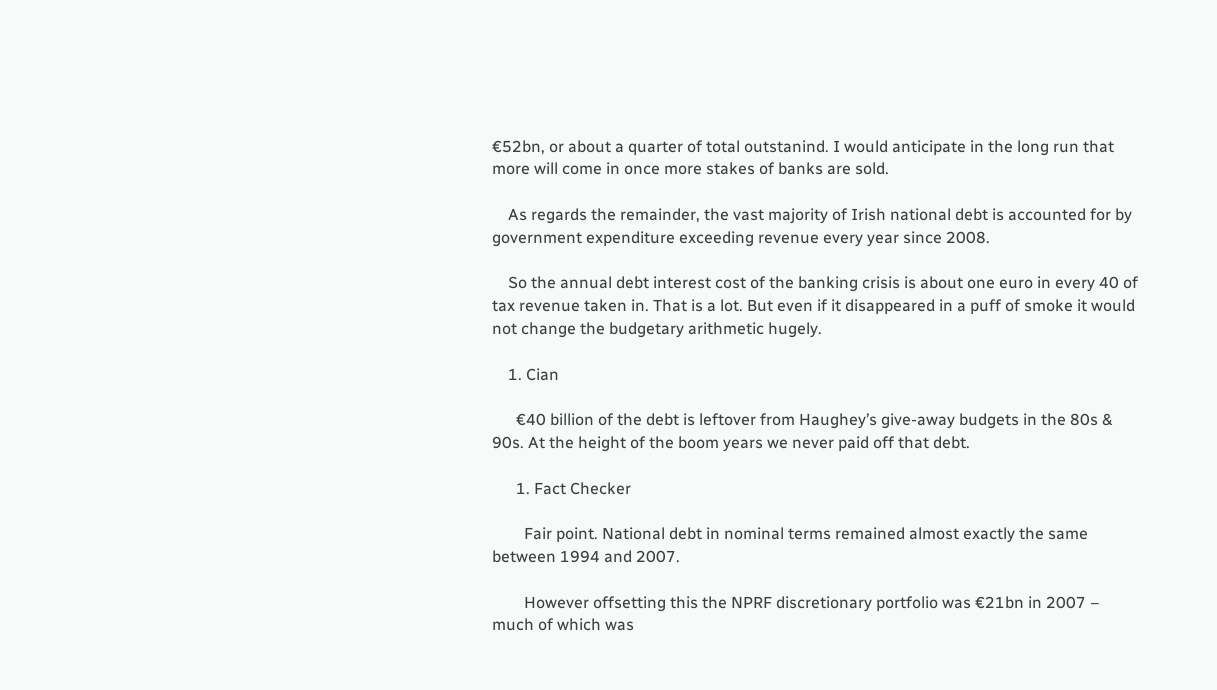€52bn, or about a quarter of total outstanind. I would anticipate in the long run that more will come in once more stakes of banks are sold.

    As regards the remainder, the vast majority of Irish national debt is accounted for by government expenditure exceeding revenue every year since 2008.

    So the annual debt interest cost of the banking crisis is about one euro in every 40 of tax revenue taken in. That is a lot. But even if it disappeared in a puff of smoke it would not change the budgetary arithmetic hugely.

    1. Cian

      €40 billion of the debt is leftover from Haughey’s give-away budgets in the 80s & 90s. At the height of the boom years we never paid off that debt.

      1. Fact Checker

        Fair point. National debt in nominal terms remained almost exactly the same between 1994 and 2007.

        However offsetting this the NPRF discretionary portfolio was €21bn in 2007 – much of which was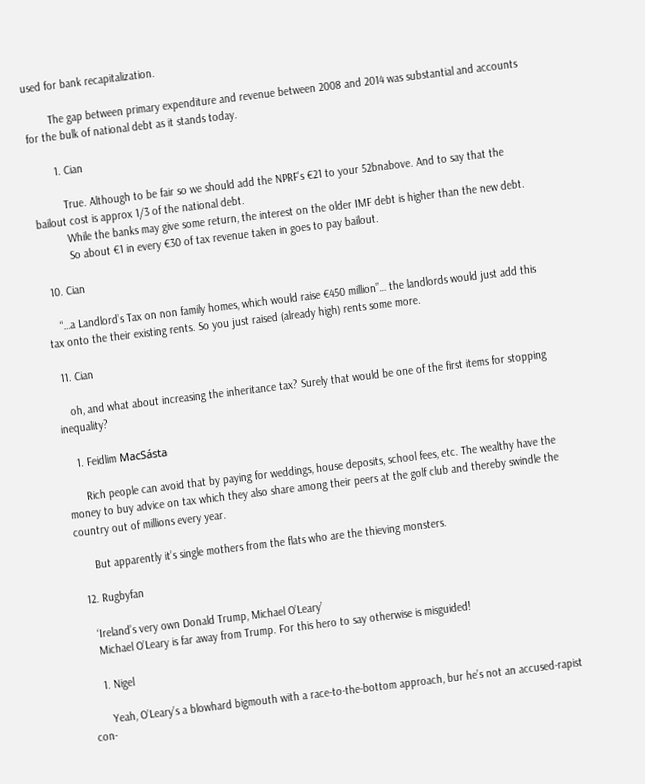used for bank recapitalization.

        The gap between primary expenditure and revenue between 2008 and 2014 was substantial and accounts for the bulk of national debt as it stands today.

        1. Cian

          True. Although to be fair so we should add the NPRF’s €21 to your 52bnabove. And to say that the bailout cost is approx 1/3 of the national debt.
          While the banks may give some return, the interest on the older IMF debt is higher than the new debt.
          So about €1 in every €30 of tax revenue taken in goes to pay bailout.

  10. Cian

    “…a Landlord’s Tax on non family homes, which would raise €450 million”… the landlords would just add this tax onto the their existing rents. So you just raised (already high) rents some more.

  11. Cian

    oh, and what about increasing the inheritance tax? Surely that would be one of the first items for stopping inequality?

    1. Feidlim MacSásta

      Rich people can avoid that by paying for weddings, house deposits, school fees, etc. The wealthy have the money to buy advice on tax which they also share among their peers at the golf club and thereby swindle the country out of millions every year.

      But apparently it’s single mothers from the flats who are the thieving monsters.

  12. Rugbyfan

    ‘Ireland’s very own Donald Trump, Michael O’Leary’
    Michael O’Leary is far away from Trump. For this hero to say otherwise is misguided!

    1. Nigel

      Yeah, O’Leary’s a blowhard bigmouth with a race-to-the-bottom approach, bur he’s not an accused-rapist con-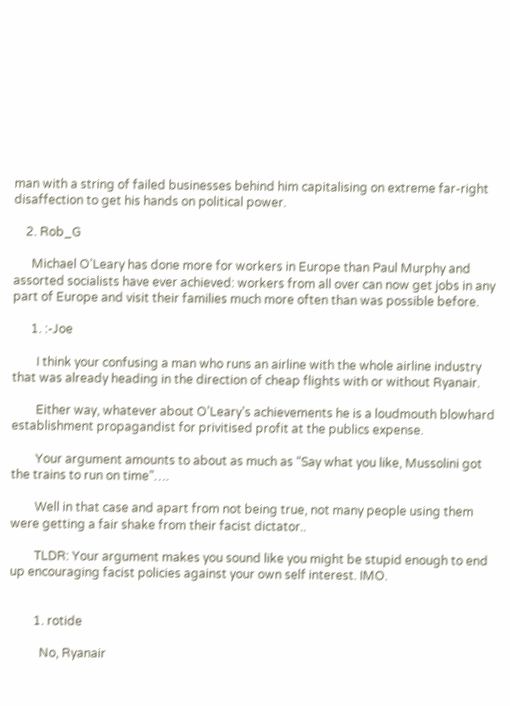man with a string of failed businesses behind him capitalising on extreme far-right disaffection to get his hands on political power.

    2. Rob_G

      Michael O’Leary has done more for workers in Europe than Paul Murphy and assorted socialists have ever achieved: workers from all over can now get jobs in any part of Europe and visit their families much more often than was possible before.

      1. :-Joe

        I think your confusing a man who runs an airline with the whole airline industry that was already heading in the direction of cheap flights with or without Ryanair.

        Either way, whatever about O’Leary’s achievements he is a loudmouth blowhard establishment propagandist for privitised profit at the publics expense.

        Your argument amounts to about as much as “Say what you like, Mussolini got the trains to run on time”….

        Well in that case and apart from not being true, not many people using them were getting a fair shake from their facist dictator..

        TLDR: Your argument makes you sound like you might be stupid enough to end up encouraging facist policies against your own self interest. IMO.


        1. rotide

          No, Ryanair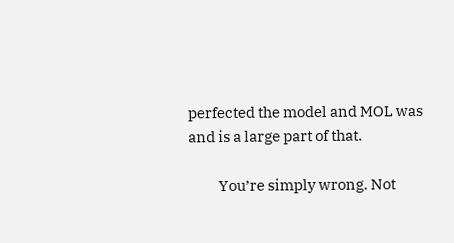perfected the model and MOL was and is a large part of that.

          You’re simply wrong. Not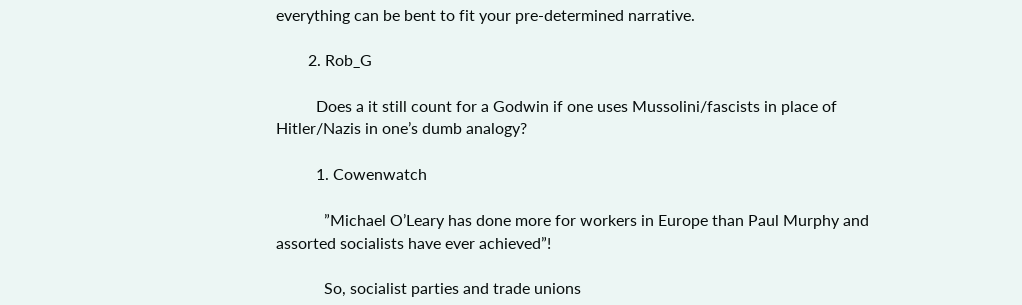everything can be bent to fit your pre-determined narrative.

        2. Rob_G

          Does a it still count for a Godwin if one uses Mussolini/fascists in place of Hitler/Nazis in one’s dumb analogy?

          1. Cowenwatch

            ”Michael O’Leary has done more for workers in Europe than Paul Murphy and assorted socialists have ever achieved”!

            So, socialist parties and trade unions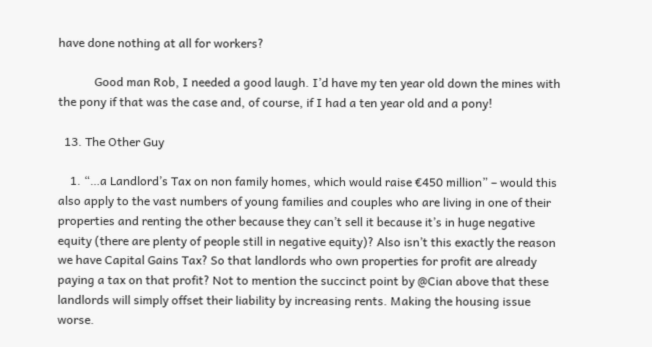have done nothing at all for workers?

            Good man Rob, I needed a good laugh. I’d have my ten year old down the mines with the pony if that was the case and, of course, if I had a ten year old and a pony!

  13. The Other Guy

    1. “…a Landlord’s Tax on non family homes, which would raise €450 million” – would this also apply to the vast numbers of young families and couples who are living in one of their properties and renting the other because they can’t sell it because it’s in huge negative equity (there are plenty of people still in negative equity)? Also isn’t this exactly the reason we have Capital Gains Tax? So that landlords who own properties for profit are already paying a tax on that profit? Not to mention the succinct point by @Cian above that these landlords will simply offset their liability by increasing rents. Making the housing issue worse.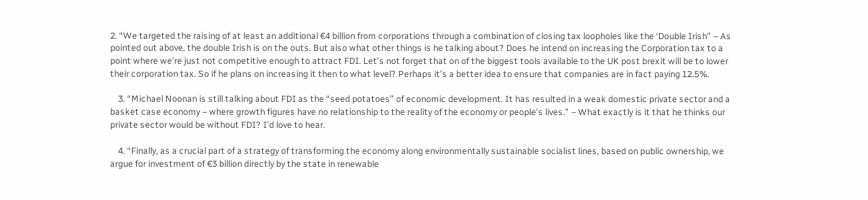2. “We targeted the raising of at least an additional €4 billion from corporations through a combination of closing tax loopholes like the ‘Double Irish” – As pointed out above, the double Irish is on the outs. But also what other things is he talking about? Does he intend on increasing the Corporation tax to a point where we’re just not competitive enough to attract FDI. Let’s not forget that on of the biggest tools available to the UK post brexit will be to lower their corporation tax. So if he plans on increasing it then to what level? Perhaps it’s a better idea to ensure that companies are in fact paying 12.5%.

    3. “Michael Noonan is still talking about FDI as the “seed potatoes” of economic development. It has resulted in a weak domestic private sector and a basket case economy – where growth figures have no relationship to the reality of the economy or people’s lives.” – What exactly is it that he thinks our private sector would be without FDI? I’d love to hear.

    4. “Finally, as a crucial part of a strategy of transforming the economy along environmentally sustainable socialist lines, based on public ownership, we argue for investment of €3 billion directly by the state in renewable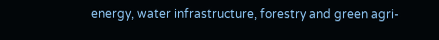energy, water infrastructure, forestry and green agri-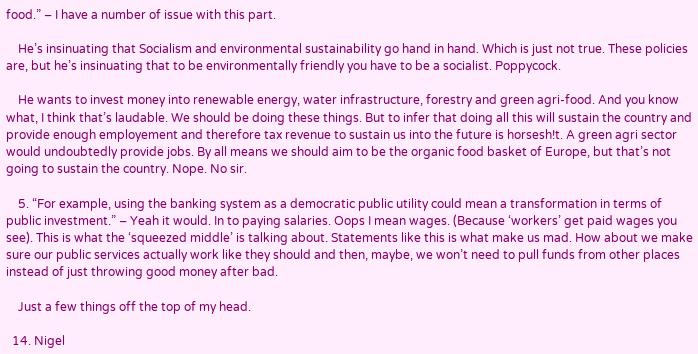food.” – I have a number of issue with this part.

    He’s insinuating that Socialism and environmental sustainability go hand in hand. Which is just not true. These policies are, but he’s insinuating that to be environmentally friendly you have to be a socialist. Poppycock.

    He wants to invest money into renewable energy, water infrastructure, forestry and green agri-food. And you know what, I think that’s laudable. We should be doing these things. But to infer that doing all this will sustain the country and provide enough employement and therefore tax revenue to sustain us into the future is horsesh!t. A green agri sector would undoubtedly provide jobs. By all means we should aim to be the organic food basket of Europe, but that’s not going to sustain the country. Nope. No sir.

    5. “For example, using the banking system as a democratic public utility could mean a transformation in terms of public investment.” – Yeah it would. In to paying salaries. Oops I mean wages. (Because ‘workers’ get paid wages you see). This is what the ‘squeezed middle’ is talking about. Statements like this is what make us mad. How about we make sure our public services actually work like they should and then, maybe, we won’t need to pull funds from other places instead of just throwing good money after bad.

    Just a few things off the top of my head.

  14. Nigel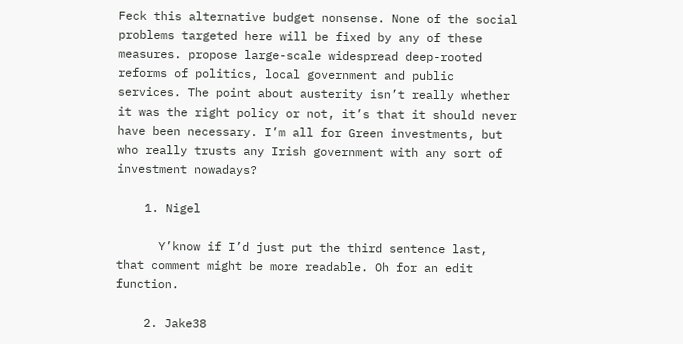Feck this alternative budget nonsense. None of the social problems targeted here will be fixed by any of these measures. propose large-scale widespread deep-rooted reforms of politics, local government and public services. The point about austerity isn’t really whether it was the right policy or not, it’s that it should never have been necessary. I’m all for Green investments, but who really trusts any Irish government with any sort of investment nowadays?

    1. Nigel

      Y’know if I’d just put the third sentence last, that comment might be more readable. Oh for an edit function.

    2. Jake38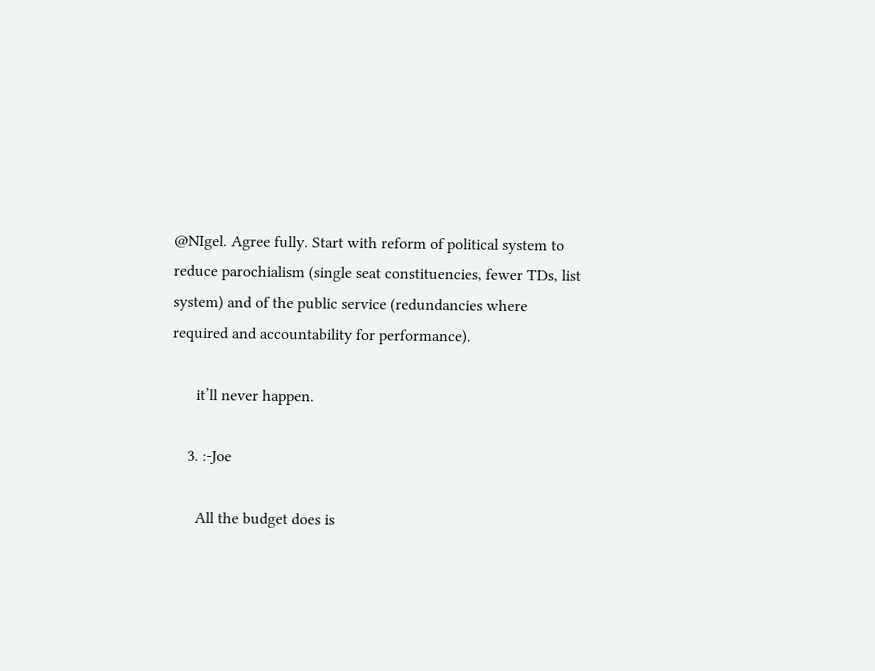@NIgel. Agree fully. Start with reform of political system to reduce parochialism (single seat constituencies, fewer TDs, list system) and of the public service (redundancies where required and accountability for performance).

      it’ll never happen.

    3. :-Joe

      All the budget does is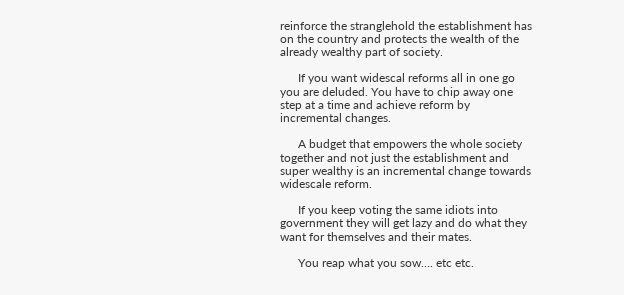reinforce the stranglehold the establishment has on the country and protects the wealth of the already wealthy part of society.

      If you want widescal reforms all in one go you are deluded. You have to chip away one step at a time and achieve reform by incremental changes.

      A budget that empowers the whole society together and not just the establishment and super wealthy is an incremental change towards widescale reform.

      If you keep voting the same idiots into government they will get lazy and do what they want for themselves and their mates.

      You reap what you sow…. etc etc.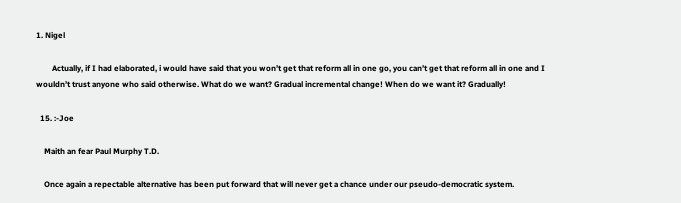1. Nigel

        Actually, if I had elaborated, i would have said that you won’t get that reform all in one go, you can’t get that reform all in one and I wouldn’t trust anyone who said otherwise. What do we want? Gradual incremental change! When do we want it? Gradually!

  15. :-Joe

    Maith an fear Paul Murphy T.D.

    Once again a repectable alternative has been put forward that will never get a chance under our pseudo-democratic system.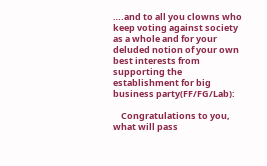….and to all you clowns who keep voting against society as a whole and for your deluded notion of your own best interests from supporting the establishment for big business party(FF/FG/Lab):

    Congratulations to you, what will pass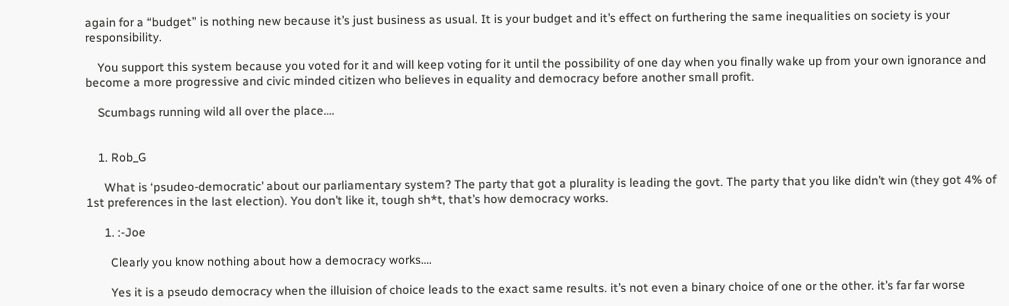again for a “budget” is nothing new because it’s just business as usual. It is your budget and it’s effect on furthering the same inequalities on society is your responsibility.

    You support this system because you voted for it and will keep voting for it until the possibility of one day when you finally wake up from your own ignorance and become a more progressive and civic minded citizen who believes in equality and democracy before another small profit.

    Scumbags running wild all over the place….


    1. Rob_G

      What is ‘psudeo-democratic’ about our parliamentary system? The party that got a plurality is leading the govt. The party that you like didn’t win (they got 4% of 1st preferences in the last election). You don’t like it, tough sh*t, that’s how democracy works.

      1. :-Joe

        Clearly you know nothing about how a democracy works….

        Yes it is a pseudo democracy when the illuision of choice leads to the exact same results. it’s not even a binary choice of one or the other. it’s far far worse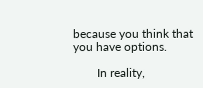because you think that you have options.

        In reality,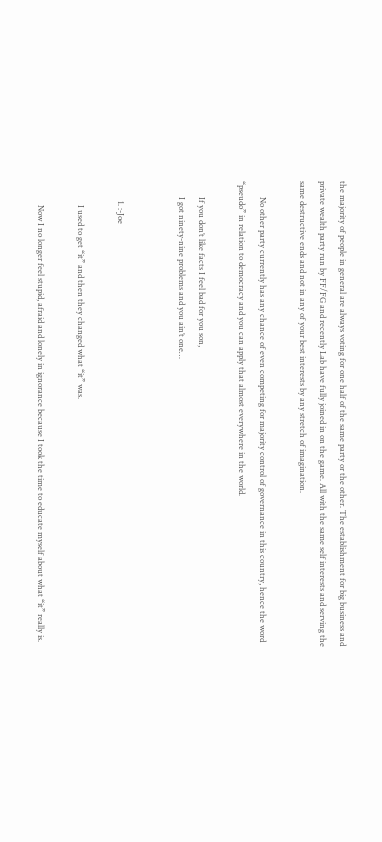the majority of people in general are always voting for one half of the same party or the other. The establishment for big business and private wealth party run by FF/FG and recently Lab have fully joined in on the game. All with the same self interests and serving the same destructive ends and not in any of your best interests by any stretch of imagination.

        No other party currently has any chance of even competing for majority control of governance in this country, hence the word “pseudo” in relation to democracy and you can apply that almost everywhere in the world.

        If you don’t like facts I feel bad for you son,
        I got ninety-nine problems and you ain’t one…


          1. :-Joe

            I used to get “it” and then they changed what “it” was.

            Now I no longer feel stupid, afraid and lonely in ignorance because I took the time to educate myself about what “it” really is.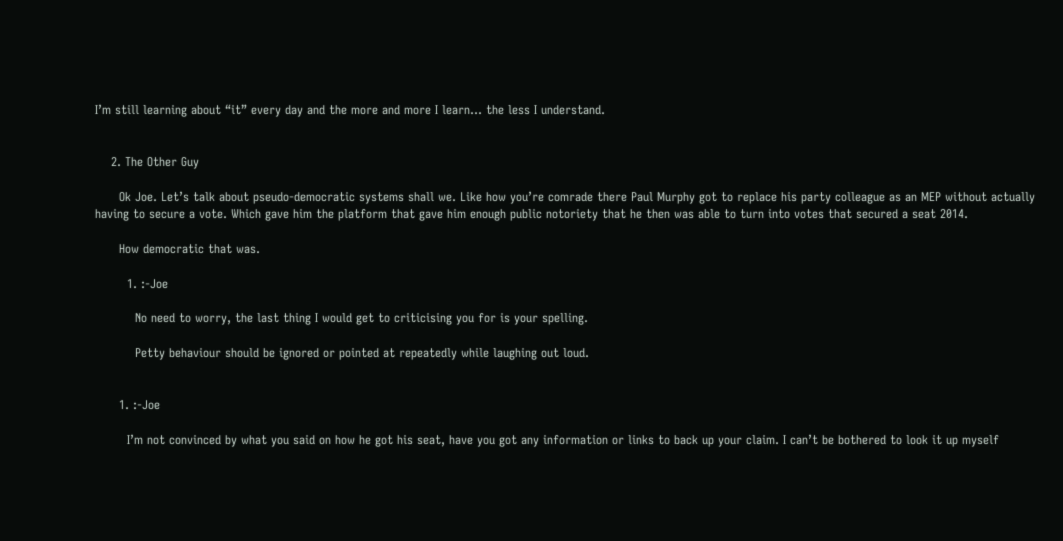I’m still learning about “it” every day and the more and more I learn… the less I understand.


    2. The Other Guy

      Ok Joe. Let’s talk about pseudo-democratic systems shall we. Like how you’re comrade there Paul Murphy got to replace his party colleague as an MEP without actually having to secure a vote. Which gave him the platform that gave him enough public notoriety that he then was able to turn into votes that secured a seat 2014.

      How democratic that was.

        1. :-Joe

          No need to worry, the last thing I would get to criticising you for is your spelling.

          Petty behaviour should be ignored or pointed at repeatedly while laughing out loud.


      1. :-Joe

        I’m not convinced by what you said on how he got his seat, have you got any information or links to back up your claim. I can’t be bothered to look it up myself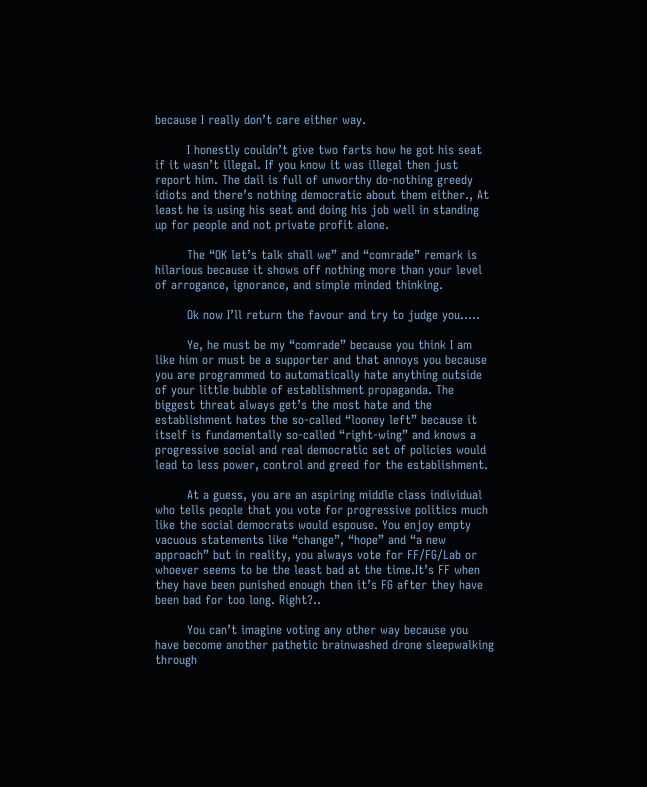because I really don’t care either way.

        I honestly couldn’t give two farts how he got his seat if it wasn’t illegal. If you know it was illegal then just report him. The dail is full of unworthy do-nothing greedy idiots and there’s nothing democratic about them either., At least he is using his seat and doing his job well in standing up for people and not private profit alone.

        The “OK let’s talk shall we” and “comrade” remark is hilarious because it shows off nothing more than your level of arrogance, ignorance, and simple minded thinking.

        Ok now I’ll return the favour and try to judge you…..

        Ye, he must be my “comrade” because you think I am like him or must be a supporter and that annoys you because you are programmed to automatically hate anything outside of your little bubble of establishment propaganda. The biggest threat always get’s the most hate and the establishment hates the so-called “looney left” because it itself is fundamentally so-called “right-wing” and knows a progressive social and real democratic set of policies would lead to less power, control and greed for the establishment.

        At a guess, you are an aspiring middle class individual who tells people that you vote for progressive politics much like the social democrats would espouse. You enjoy empty vacuous statements like “change”, “hope” and “a new approach” but in reality, you always vote for FF/FG/Lab or whoever seems to be the least bad at the time.It’s FF when they have been punished enough then it’s FG after they have been bad for too long. Right?..

        You can’t imagine voting any other way because you have become another pathetic brainwashed drone sleepwalking through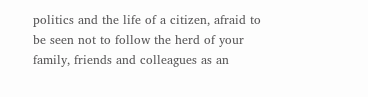politics and the life of a citizen, afraid to be seen not to follow the herd of your family, friends and colleagues as an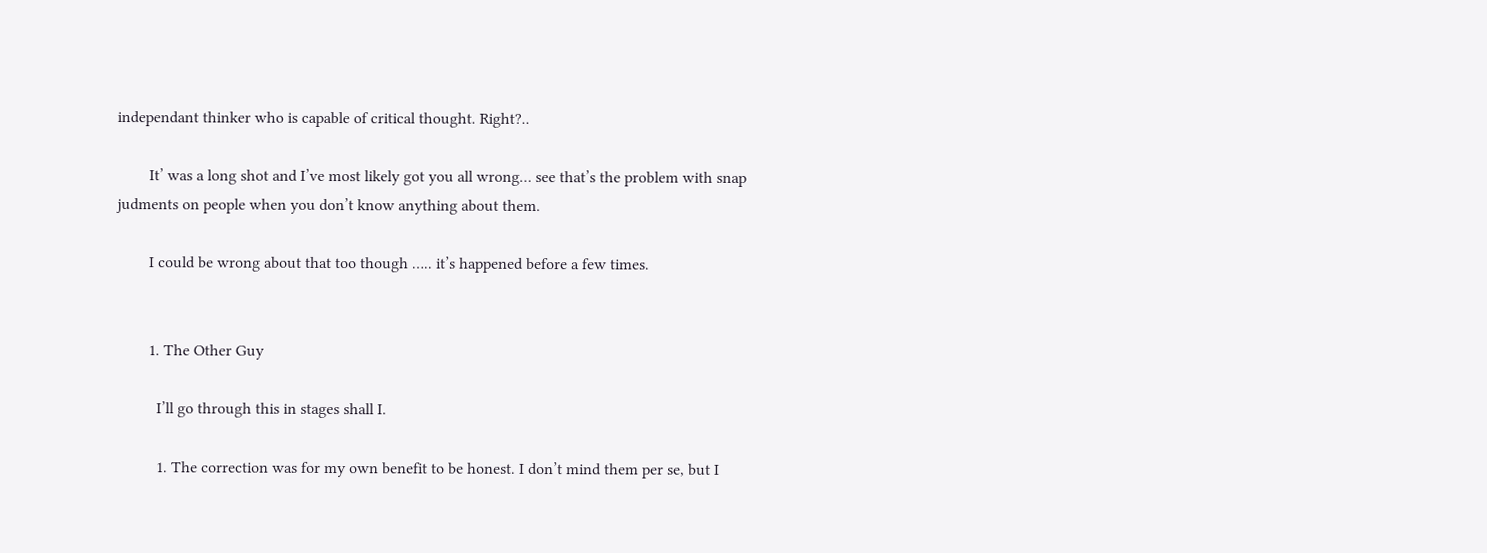independant thinker who is capable of critical thought. Right?..

        It’ was a long shot and I’ve most likely got you all wrong… see that’s the problem with snap judments on people when you don’t know anything about them.

        I could be wrong about that too though ….. it’s happened before a few times.


        1. The Other Guy

          I’ll go through this in stages shall I.

          1. The correction was for my own benefit to be honest. I don’t mind them per se, but I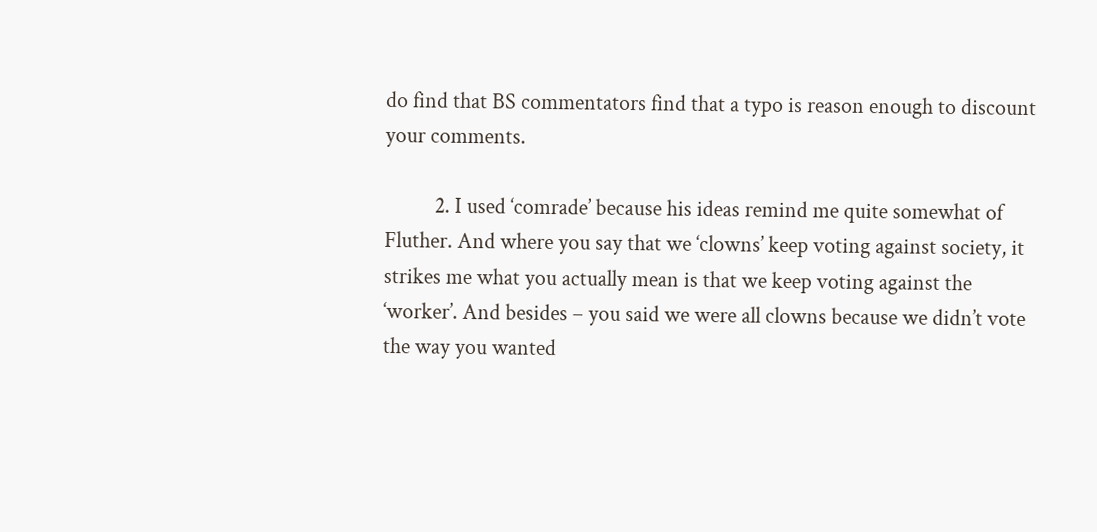do find that BS commentators find that a typo is reason enough to discount your comments.

          2. I used ‘comrade’ because his ideas remind me quite somewhat of Fluther. And where you say that we ‘clowns’ keep voting against society, it strikes me what you actually mean is that we keep voting against the ‘worker’. And besides – you said we were all clowns because we didn’t vote the way you wanted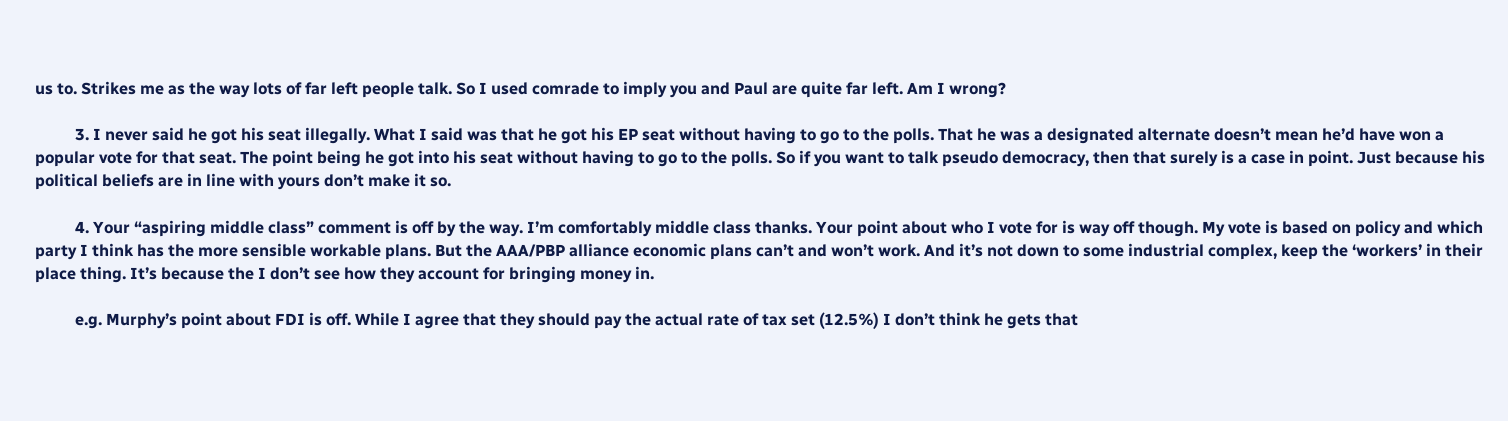us to. Strikes me as the way lots of far left people talk. So I used comrade to imply you and Paul are quite far left. Am I wrong?

          3. I never said he got his seat illegally. What I said was that he got his EP seat without having to go to the polls. That he was a designated alternate doesn’t mean he’d have won a popular vote for that seat. The point being he got into his seat without having to go to the polls. So if you want to talk pseudo democracy, then that surely is a case in point. Just because his political beliefs are in line with yours don’t make it so.

          4. Your “aspiring middle class” comment is off by the way. I’m comfortably middle class thanks. Your point about who I vote for is way off though. My vote is based on policy and which party I think has the more sensible workable plans. But the AAA/PBP alliance economic plans can’t and won’t work. And it’s not down to some industrial complex, keep the ‘workers’ in their place thing. It’s because the I don’t see how they account for bringing money in.

          e.g. Murphy’s point about FDI is off. While I agree that they should pay the actual rate of tax set (12.5%) I don’t think he gets that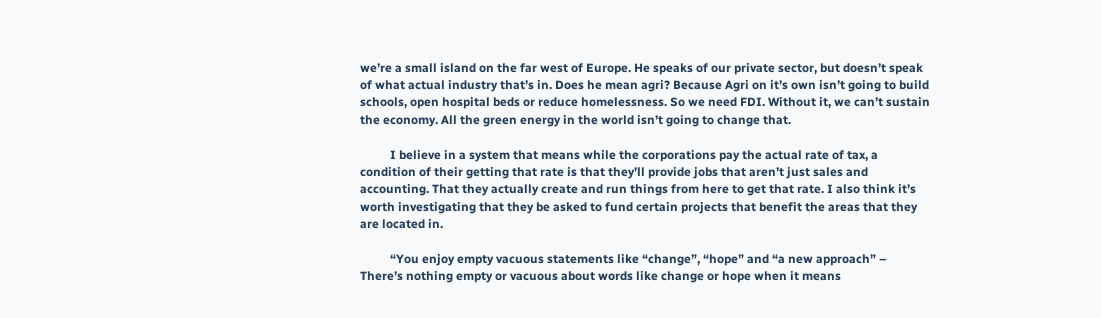we’re a small island on the far west of Europe. He speaks of our private sector, but doesn’t speak of what actual industry that’s in. Does he mean agri? Because Agri on it’s own isn’t going to build schools, open hospital beds or reduce homelessness. So we need FDI. Without it, we can’t sustain the economy. All the green energy in the world isn’t going to change that.

          I believe in a system that means while the corporations pay the actual rate of tax, a condition of their getting that rate is that they’ll provide jobs that aren’t just sales and accounting. That they actually create and run things from here to get that rate. I also think it’s worth investigating that they be asked to fund certain projects that benefit the areas that they are located in.

          “You enjoy empty vacuous statements like “change”, “hope” and “a new approach” – There’s nothing empty or vacuous about words like change or hope when it means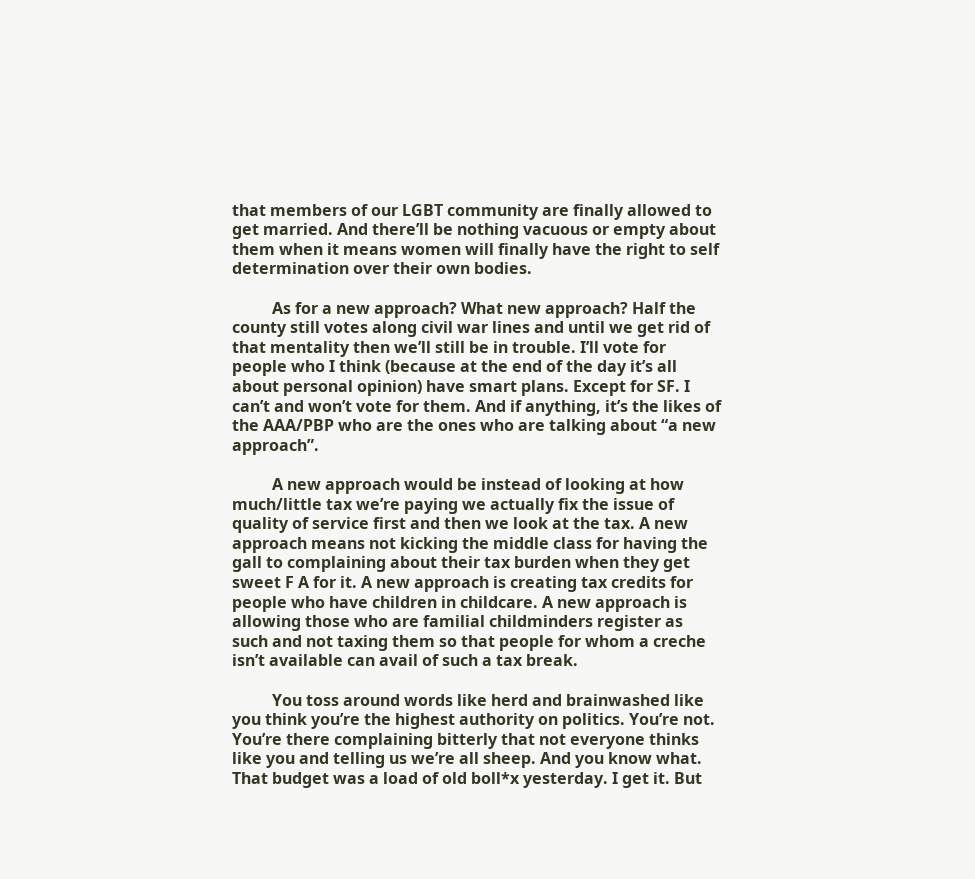that members of our LGBT community are finally allowed to get married. And there’ll be nothing vacuous or empty about them when it means women will finally have the right to self determination over their own bodies.

          As for a new approach? What new approach? Half the county still votes along civil war lines and until we get rid of that mentality then we’ll still be in trouble. I’ll vote for people who I think (because at the end of the day it’s all about personal opinion) have smart plans. Except for SF. I can’t and won’t vote for them. And if anything, it’s the likes of the AAA/PBP who are the ones who are talking about “a new approach”.

          A new approach would be instead of looking at how much/little tax we’re paying we actually fix the issue of quality of service first and then we look at the tax. A new approach means not kicking the middle class for having the gall to complaining about their tax burden when they get sweet F A for it. A new approach is creating tax credits for people who have children in childcare. A new approach is allowing those who are familial childminders register as such and not taxing them so that people for whom a creche isn’t available can avail of such a tax break.

          You toss around words like herd and brainwashed like you think you’re the highest authority on politics. You’re not. You’re there complaining bitterly that not everyone thinks like you and telling us we’re all sheep. And you know what. That budget was a load of old boll*x yesterday. I get it. But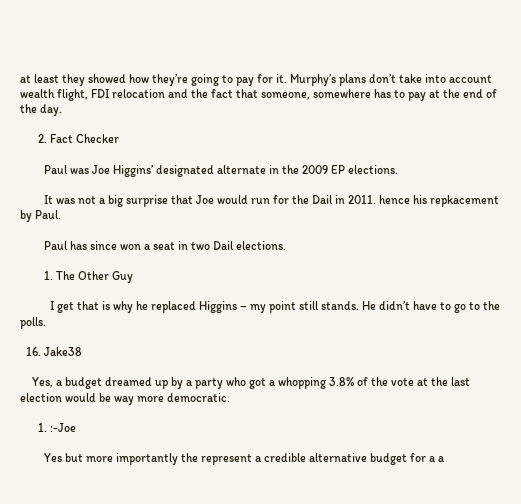at least they showed how they’re going to pay for it. Murphy’s plans don’t take into account wealth flight, FDI relocation and the fact that someone, somewhere has to pay at the end of the day.

      2. Fact Checker

        Paul was Joe Higgins’ designated alternate in the 2009 EP elections.

        It was not a big surprise that Joe would run for the Dail in 2011. hence his repkacement by Paul.

        Paul has since won a seat in two Dail elections.

        1. The Other Guy

          I get that is why he replaced Higgins – my point still stands. He didn’t have to go to the polls.

  16. Jake38

    Yes, a budget dreamed up by a party who got a whopping 3.8% of the vote at the last election would be way more democratic.

      1. :-Joe

        Yes but more importantly the represent a credible alternative budget for a a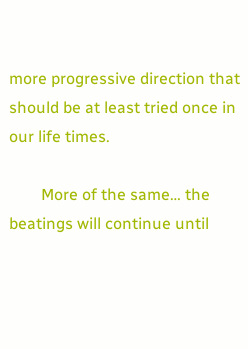more progressive direction that should be at least tried once in our life times.

        More of the same… the beatings will continue until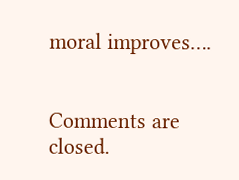moral improves….


Comments are closed.